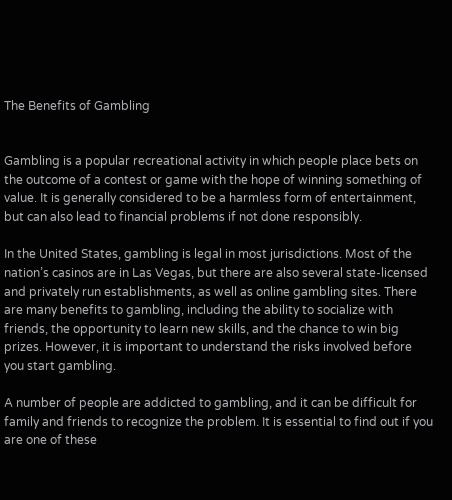The Benefits of Gambling


Gambling is a popular recreational activity in which people place bets on the outcome of a contest or game with the hope of winning something of value. It is generally considered to be a harmless form of entertainment, but can also lead to financial problems if not done responsibly.

In the United States, gambling is legal in most jurisdictions. Most of the nation’s casinos are in Las Vegas, but there are also several state-licensed and privately run establishments, as well as online gambling sites. There are many benefits to gambling, including the ability to socialize with friends, the opportunity to learn new skills, and the chance to win big prizes. However, it is important to understand the risks involved before you start gambling.

A number of people are addicted to gambling, and it can be difficult for family and friends to recognize the problem. It is essential to find out if you are one of these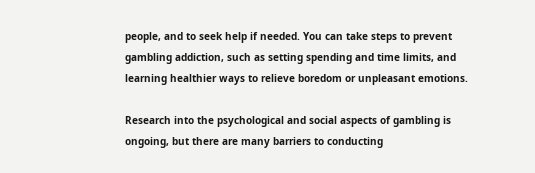people, and to seek help if needed. You can take steps to prevent gambling addiction, such as setting spending and time limits, and learning healthier ways to relieve boredom or unpleasant emotions.

Research into the psychological and social aspects of gambling is ongoing, but there are many barriers to conducting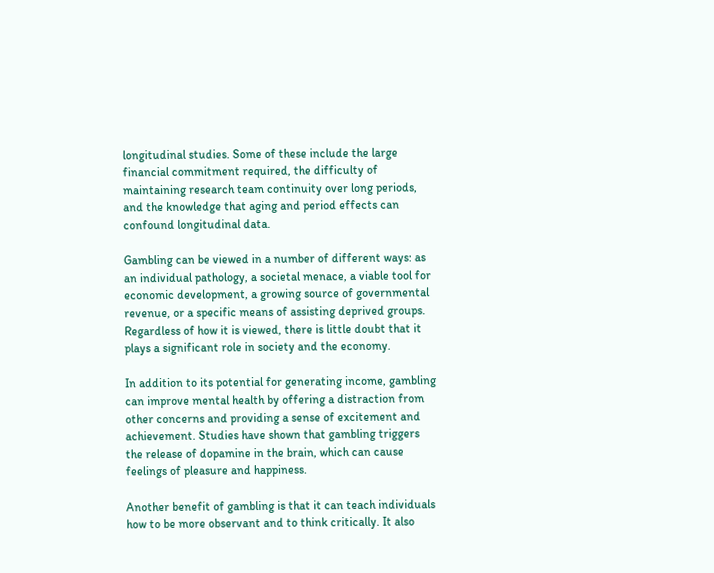longitudinal studies. Some of these include the large financial commitment required, the difficulty of maintaining research team continuity over long periods, and the knowledge that aging and period effects can confound longitudinal data.

Gambling can be viewed in a number of different ways: as an individual pathology, a societal menace, a viable tool for economic development, a growing source of governmental revenue, or a specific means of assisting deprived groups. Regardless of how it is viewed, there is little doubt that it plays a significant role in society and the economy.

In addition to its potential for generating income, gambling can improve mental health by offering a distraction from other concerns and providing a sense of excitement and achievement. Studies have shown that gambling triggers the release of dopamine in the brain, which can cause feelings of pleasure and happiness.

Another benefit of gambling is that it can teach individuals how to be more observant and to think critically. It also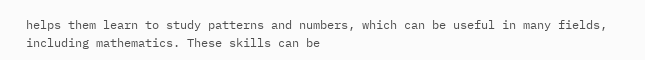helps them learn to study patterns and numbers, which can be useful in many fields, including mathematics. These skills can be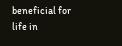beneficial for life in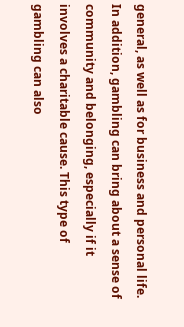general, as well as for business and personal life. In addition, gambling can bring about a sense of community and belonging, especially if it involves a charitable cause. This type of gambling can also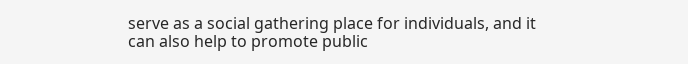serve as a social gathering place for individuals, and it can also help to promote public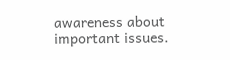awareness about important issues.